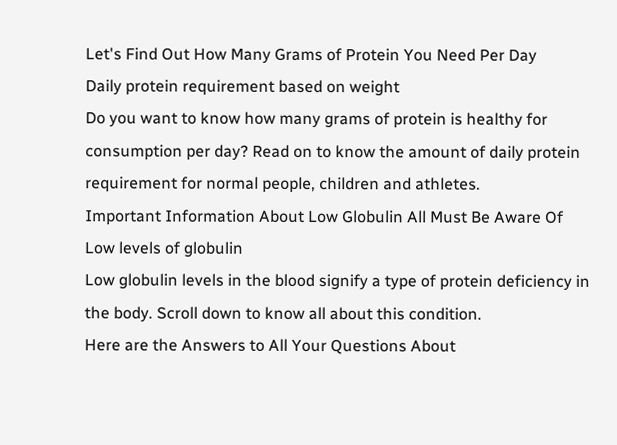Let's Find Out How Many Grams of Protein You Need Per Day
Daily protein requirement based on weight
Do you want to know how many grams of protein is healthy for consumption per day? Read on to know the amount of daily protein requirement for normal people, children and athletes.
Important Information About Low Globulin All Must Be Aware Of
Low levels of globulin
Low globulin levels in the blood signify a type of protein deficiency in the body. Scroll down to know all about this condition.
Here are the Answers to All Your Questions About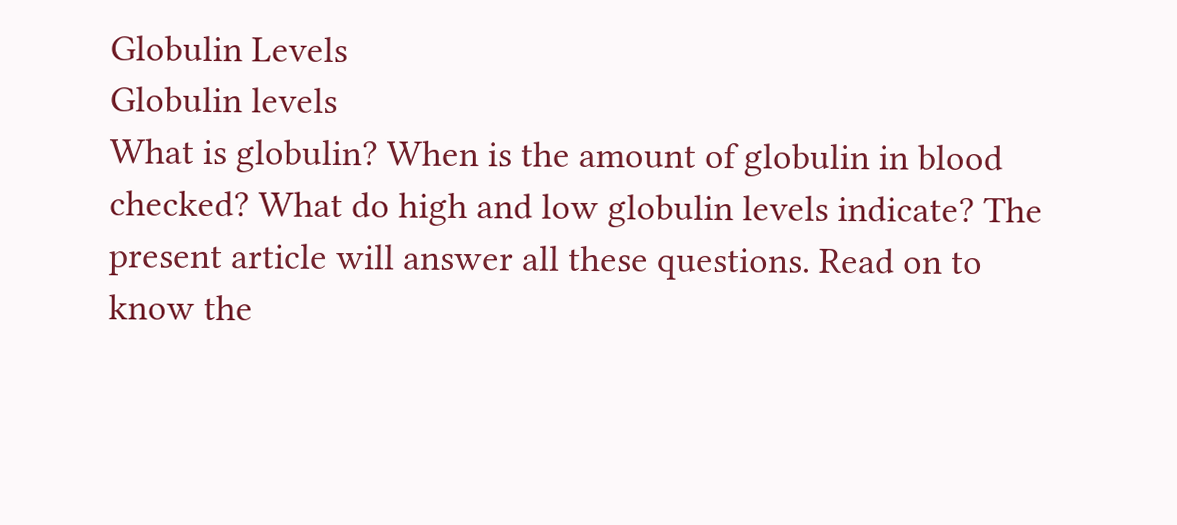Globulin Levels
Globulin levels
What is globulin? When is the amount of globulin in blood checked? What do high and low globulin levels indicate? The present article will answer all these questions. Read on to know the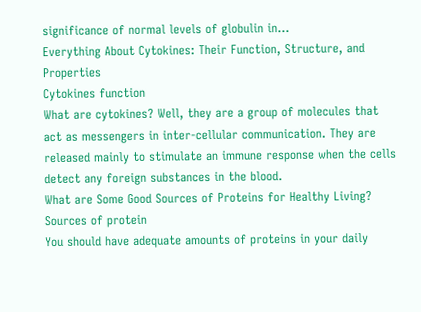significance of normal levels of globulin in...
Everything About Cytokines: Their Function, Structure, and Properties
Cytokines function
What are cytokines? Well, they are a group of molecules that act as messengers in inter-cellular communication. They are released mainly to stimulate an immune response when the cells detect any foreign substances in the blood.
What are Some Good Sources of Proteins for Healthy Living?
Sources of protein
You should have adequate amounts of proteins in your daily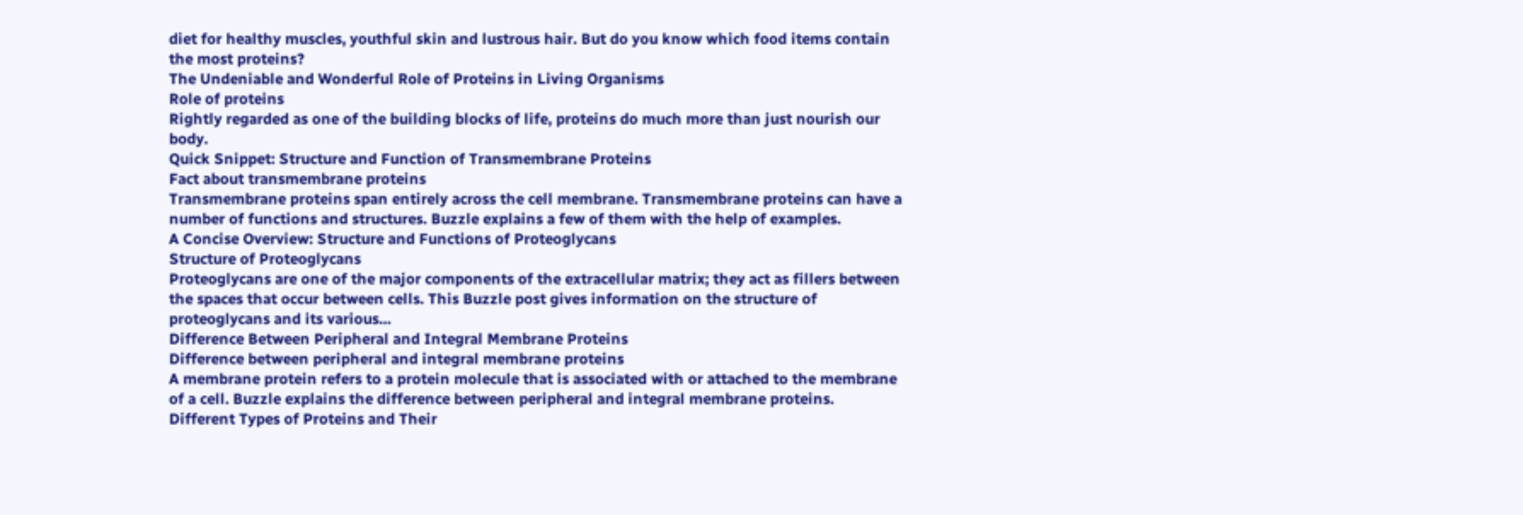diet for healthy muscles, youthful skin and lustrous hair. But do you know which food items contain the most proteins?
The Undeniable and Wonderful Role of Proteins in Living Organisms
Role of proteins
Rightly regarded as one of the building blocks of life, proteins do much more than just nourish our body.
Quick Snippet: Structure and Function of Transmembrane Proteins
Fact about transmembrane proteins
Transmembrane proteins span entirely across the cell membrane. Transmembrane proteins can have a number of functions and structures. Buzzle explains a few of them with the help of examples.
A Concise Overview: Structure and Functions of Proteoglycans
Structure of Proteoglycans
Proteoglycans are one of the major components of the extracellular matrix; they act as fillers between the spaces that occur between cells. This Buzzle post gives information on the structure of proteoglycans and its various...
Difference Between Peripheral and Integral Membrane Proteins
Difference between peripheral and integral membrane proteins
A membrane protein refers to a protein molecule that is associated with or attached to the membrane of a cell. Buzzle explains the difference between peripheral and integral membrane proteins.
Different Types of Proteins and Their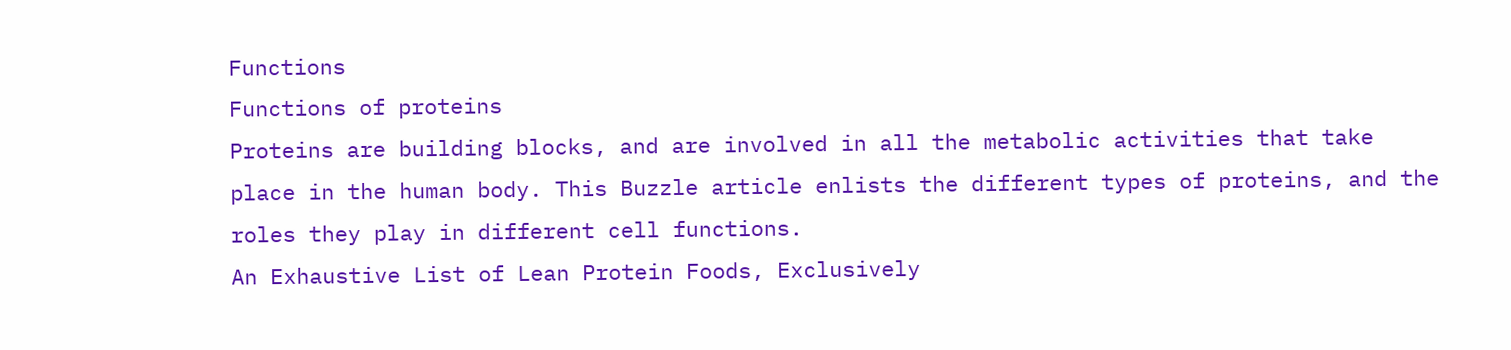Functions
Functions of proteins
Proteins are building blocks, and are involved in all the metabolic activities that take place in the human body. This Buzzle article enlists the different types of proteins, and the roles they play in different cell functions.
An Exhaustive List of Lean Protein Foods, Exclusively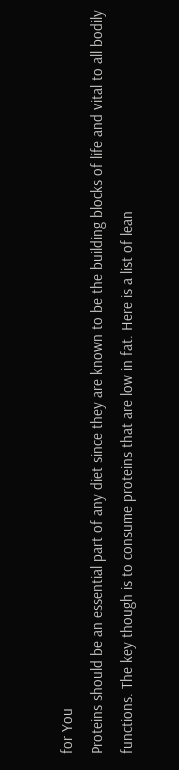for You
Proteins should be an essential part of any diet since they are known to be the building blocks of life and vital to all bodily functions. The key though is to consume proteins that are low in fat. Here is a list of lean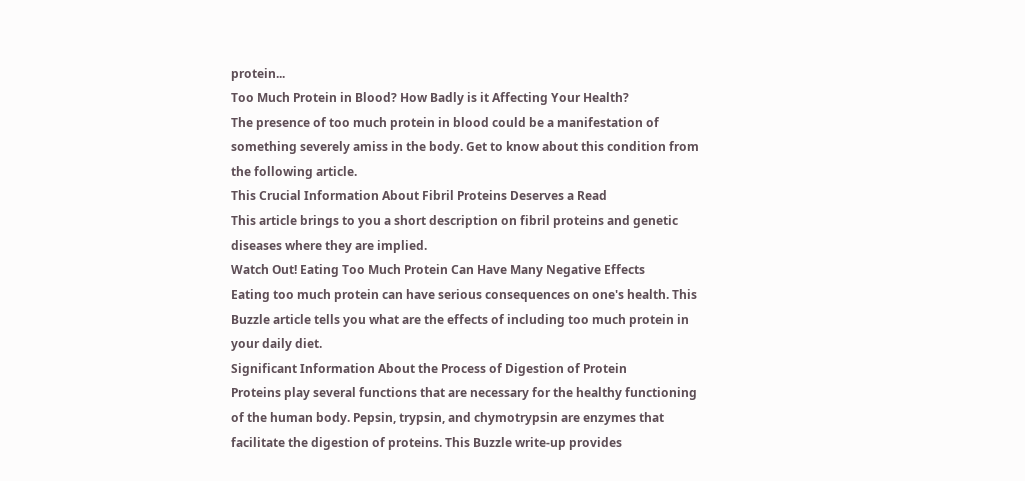protein...
Too Much Protein in Blood? How Badly is it Affecting Your Health?
The presence of too much protein in blood could be a manifestation of something severely amiss in the body. Get to know about this condition from the following article.
This Crucial Information About Fibril Proteins Deserves a Read
This article brings to you a short description on fibril proteins and genetic diseases where they are implied.
Watch Out! Eating Too Much Protein Can Have Many Negative Effects
Eating too much protein can have serious consequences on one's health. This Buzzle article tells you what are the effects of including too much protein in your daily diet.
Significant Information About the Process of Digestion of Protein
Proteins play several functions that are necessary for the healthy functioning of the human body. Pepsin, trypsin, and chymotrypsin are enzymes that facilitate the digestion of proteins. This Buzzle write-up provides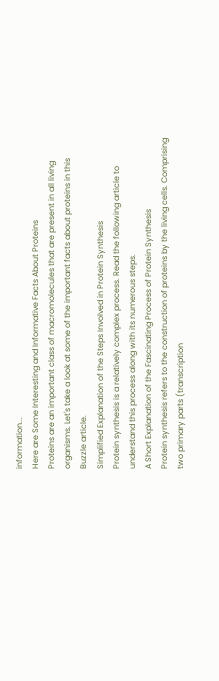information...
Here are Some Interesting and Informative Facts About Proteins
Proteins are an important class of macromolecules that are present in all living organisms. Let's take a look at some of the important facts about proteins in this Buzzle article.
Simplified Explanation of the Steps Involved in Protein Synthesis
Protein synthesis is a relatively complex process. Read the following article to understand this process along with its numerous steps.
A Short Explanation of the Fascinating Process of Protein Synthesis
Protein synthesis refers to the construction of proteins by the living cells. Comprising two primary parts (transcription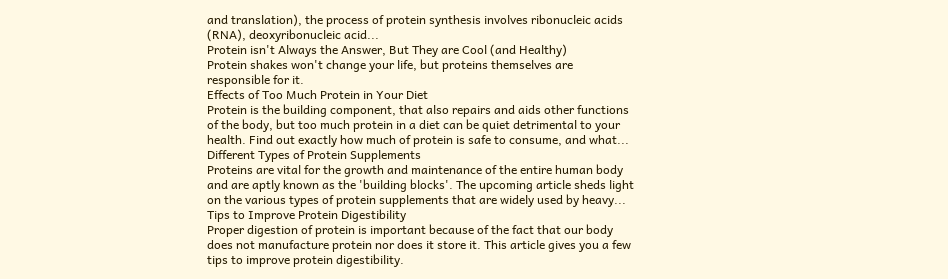and translation), the process of protein synthesis involves ribonucleic acids (RNA), deoxyribonucleic acid...
Protein isn't Always the Answer, But They are Cool (and Healthy)
Protein shakes won't change your life, but proteins themselves are responsible for it.
Effects of Too Much Protein in Your Diet
Protein is the building component, that also repairs and aids other functions of the body, but too much protein in a diet can be quiet detrimental to your health. Find out exactly how much of protein is safe to consume, and what...
Different Types of Protein Supplements
Proteins are vital for the growth and maintenance of the entire human body and are aptly known as the 'building blocks'. The upcoming article sheds light on the various types of protein supplements that are widely used by heavy...
Tips to Improve Protein Digestibility
Proper digestion of protein is important because of the fact that our body does not manufacture protein nor does it store it. This article gives you a few tips to improve protein digestibility.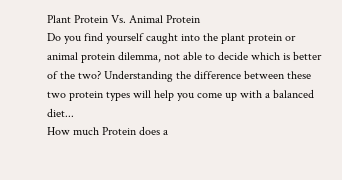Plant Protein Vs. Animal Protein
Do you find yourself caught into the plant protein or animal protein dilemma, not able to decide which is better of the two? Understanding the difference between these two protein types will help you come up with a balanced diet...
How much Protein does a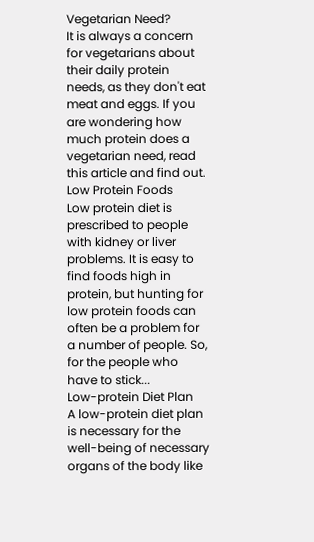Vegetarian Need?
It is always a concern for vegetarians about their daily protein needs, as they don't eat meat and eggs. If you are wondering how much protein does a vegetarian need, read this article and find out.
Low Protein Foods
Low protein diet is prescribed to people with kidney or liver problems. It is easy to find foods high in protein, but hunting for low protein foods can often be a problem for a number of people. So, for the people who have to stick...
Low-protein Diet Plan
A low-protein diet plan is necessary for the well-being of necessary organs of the body like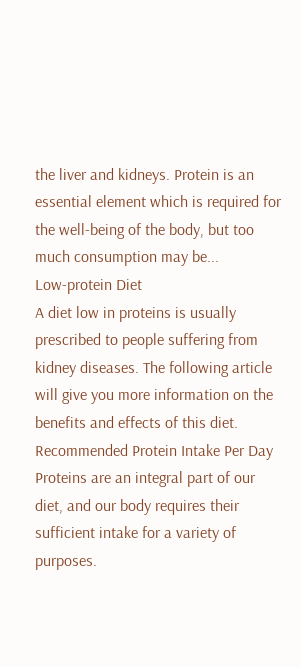the liver and kidneys. Protein is an essential element which is required for the well-being of the body, but too much consumption may be...
Low-protein Diet
A diet low in proteins is usually prescribed to people suffering from kidney diseases. The following article will give you more information on the benefits and effects of this diet.
Recommended Protein Intake Per Day
Proteins are an integral part of our diet, and our body requires their sufficient intake for a variety of purposes.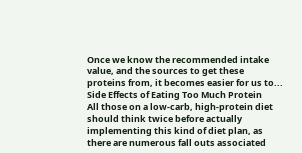Once we know the recommended intake value, and the sources to get these proteins from, it becomes easier for us to...
Side Effects of Eating Too Much Protein
All those on a low-carb, high-protein diet should think twice before actually implementing this kind of diet plan, as there are numerous fall outs associated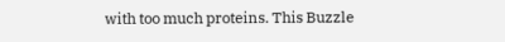with too much proteins. This Buzzle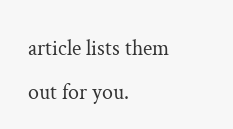article lists them out for you.